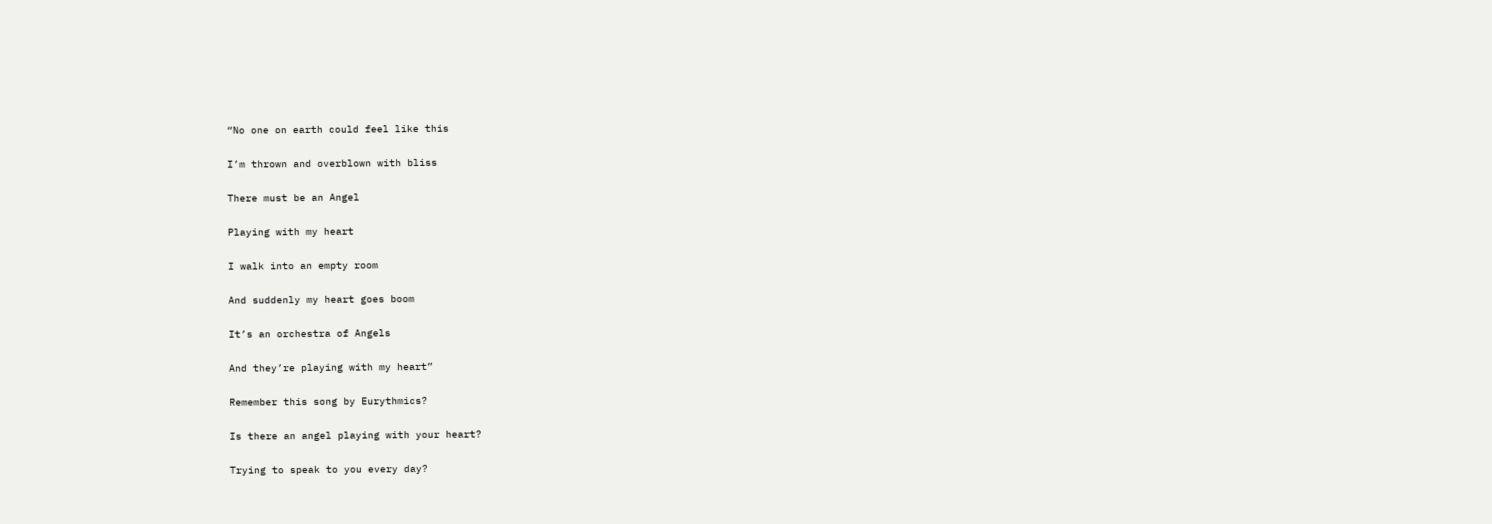“No one on earth could feel like this

I’m thrown and overblown with bliss

There must be an Angel

Playing with my heart

I walk into an empty room

And suddenly my heart goes boom

It’s an orchestra of Angels

And they’re playing with my heart”

Remember this song by Eurythmics?

Is there an angel playing with your heart?

Trying to speak to you every day?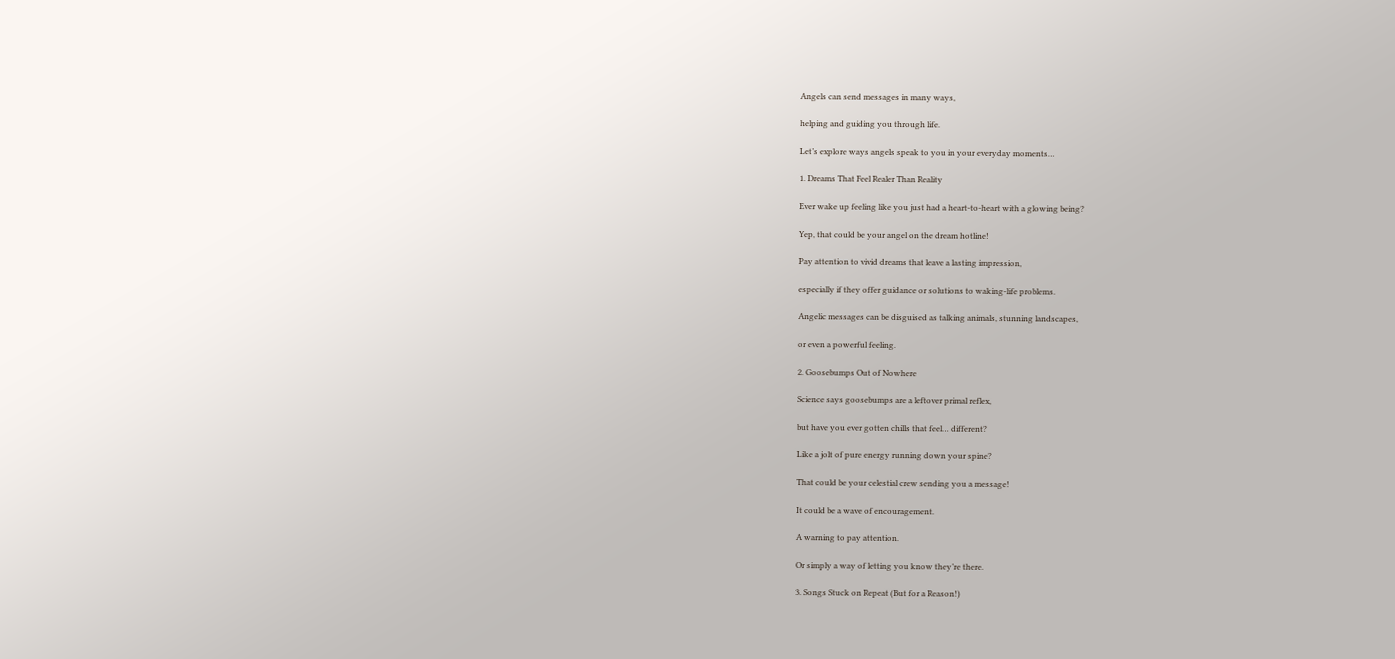Angels can send messages in many ways,

helping and guiding you through life.

Let’s explore ways angels speak to you in your everyday moments…

1. Dreams That Feel Realer Than Reality

Ever wake up feeling like you just had a heart-to-heart with a glowing being?

Yep, that could be your angel on the dream hotline!

Pay attention to vivid dreams that leave a lasting impression,

especially if they offer guidance or solutions to waking-life problems.

Angelic messages can be disguised as talking animals, stunning landscapes,

or even a powerful feeling.

2. Goosebumps Out of Nowhere

Science says goosebumps are a leftover primal reflex,

but have you ever gotten chills that feel… different?

Like a jolt of pure energy running down your spine?

That could be your celestial crew sending you a message!

It could be a wave of encouragement.

A warning to pay attention.

Or simply a way of letting you know they’re there.

3. Songs Stuck on Repeat (But for a Reason!)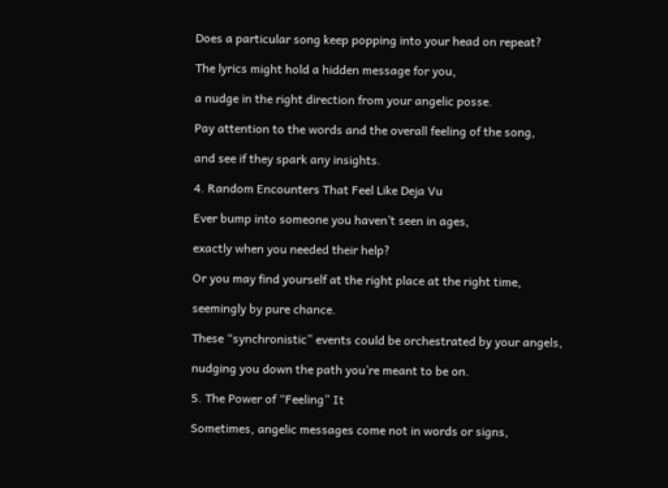Does a particular song keep popping into your head on repeat?

The lyrics might hold a hidden message for you,

a nudge in the right direction from your angelic posse.

Pay attention to the words and the overall feeling of the song,

and see if they spark any insights.

4. Random Encounters That Feel Like Deja Vu

Ever bump into someone you haven’t seen in ages,

exactly when you needed their help?

Or you may find yourself at the right place at the right time,

seemingly by pure chance.

These “synchronistic” events could be orchestrated by your angels,

nudging you down the path you’re meant to be on.

5. The Power of “Feeling” It

Sometimes, angelic messages come not in words or signs,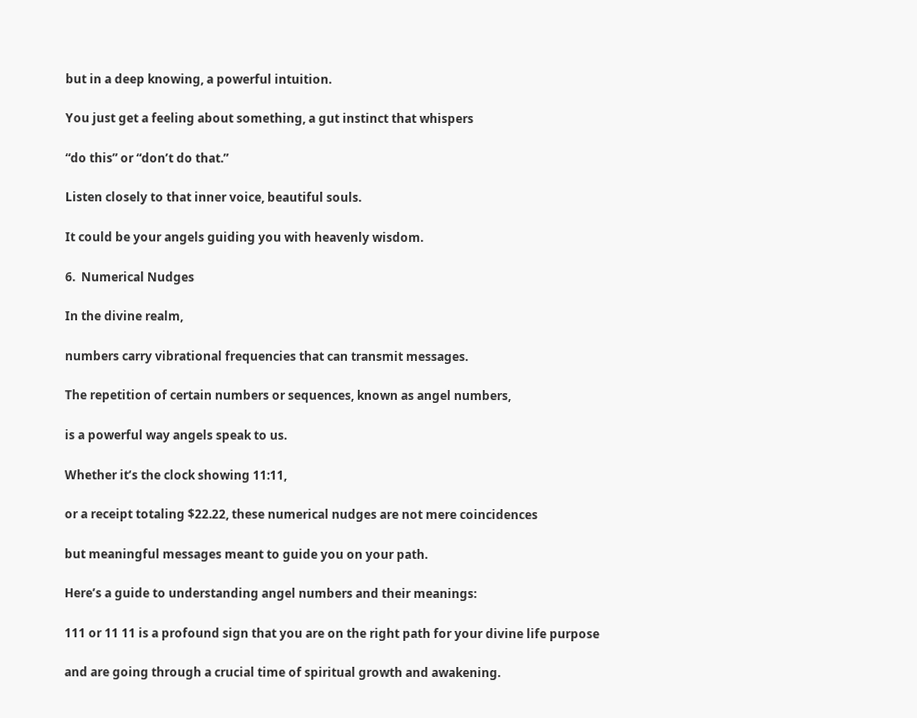but in a deep knowing, a powerful intuition.

You just get a feeling about something, a gut instinct that whispers

“do this” or “don’t do that.”

Listen closely to that inner voice, beautiful souls.

It could be your angels guiding you with heavenly wisdom.

6.  Numerical Nudges

In the divine realm,

numbers carry vibrational frequencies that can transmit messages.

The repetition of certain numbers or sequences, known as angel numbers,

is a powerful way angels speak to us.

Whether it’s the clock showing 11:11,

or a receipt totaling $22.22, these numerical nudges are not mere coincidences

but meaningful messages meant to guide you on your path.

Here’s a guide to understanding angel numbers and their meanings:

111 or 11 11 is a profound sign that you are on the right path for your divine life purpose

and are going through a crucial time of spiritual growth and awakening.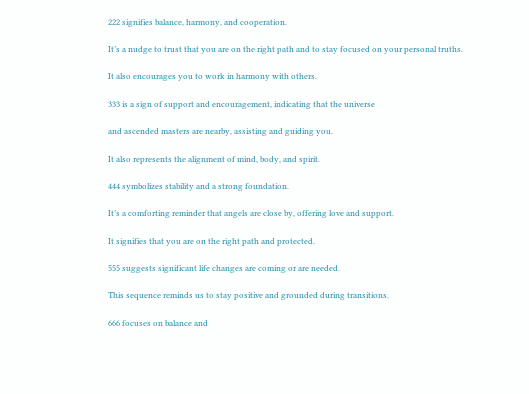222 signifies balance, harmony, and cooperation.

It’s a nudge to trust that you are on the right path and to stay focused on your personal truths.

It also encourages you to work in harmony with others.

333 is a sign of support and encouragement, indicating that the universe

and ascended masters are nearby, assisting and guiding you.

It also represents the alignment of mind, body, and spirit.

444 symbolizes stability and a strong foundation.

It’s a comforting reminder that angels are close by, offering love and support.

It signifies that you are on the right path and protected.

555 suggests significant life changes are coming or are needed.

This sequence reminds us to stay positive and grounded during transitions.

666 focuses on balance and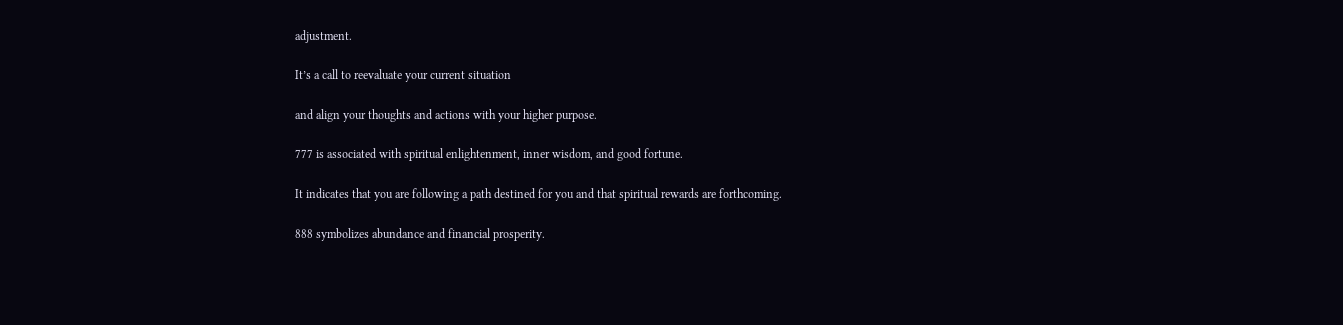adjustment.

It’s a call to reevaluate your current situation

and align your thoughts and actions with your higher purpose.

777 is associated with spiritual enlightenment, inner wisdom, and good fortune.

It indicates that you are following a path destined for you and that spiritual rewards are forthcoming.

888 symbolizes abundance and financial prosperity.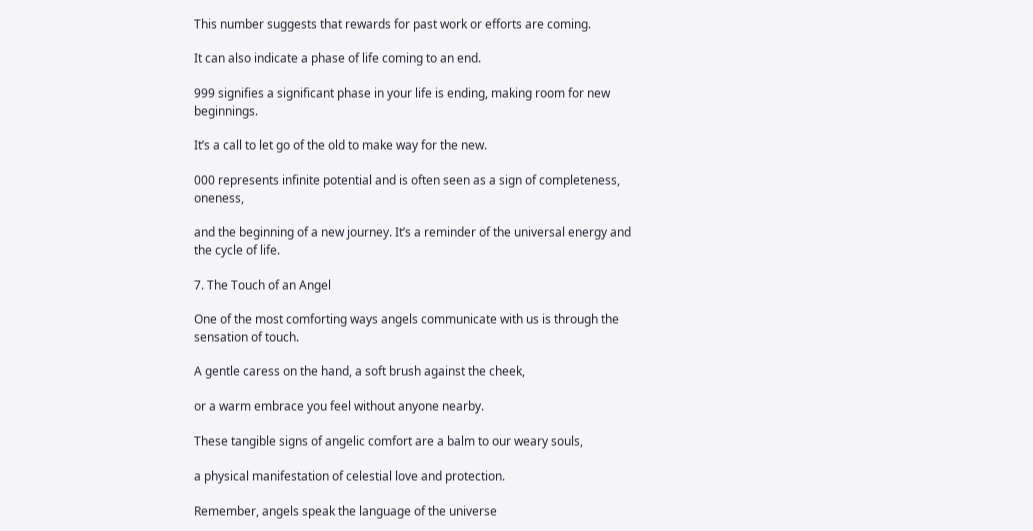This number suggests that rewards for past work or efforts are coming.

It can also indicate a phase of life coming to an end.

999 signifies a significant phase in your life is ending, making room for new beginnings.

It’s a call to let go of the old to make way for the new.

000 represents infinite potential and is often seen as a sign of completeness, oneness,

and the beginning of a new journey. It’s a reminder of the universal energy and the cycle of life.

7. The Touch of an Angel

One of the most comforting ways angels communicate with us is through the sensation of touch.

A gentle caress on the hand, a soft brush against the cheek,

or a warm embrace you feel without anyone nearby.

These tangible signs of angelic comfort are a balm to our weary souls,

a physical manifestation of celestial love and protection.

Remember, angels speak the language of the universe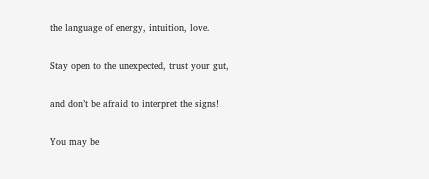the language of energy, intuition, love.

Stay open to the unexpected, trust your gut,

and don’t be afraid to interpret the signs!

You may be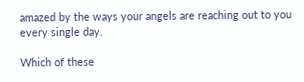amazed by the ways your angels are reaching out to you every single day.

Which of these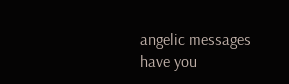angelic messages have you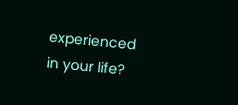experienced in your life?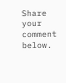Share your comment below.